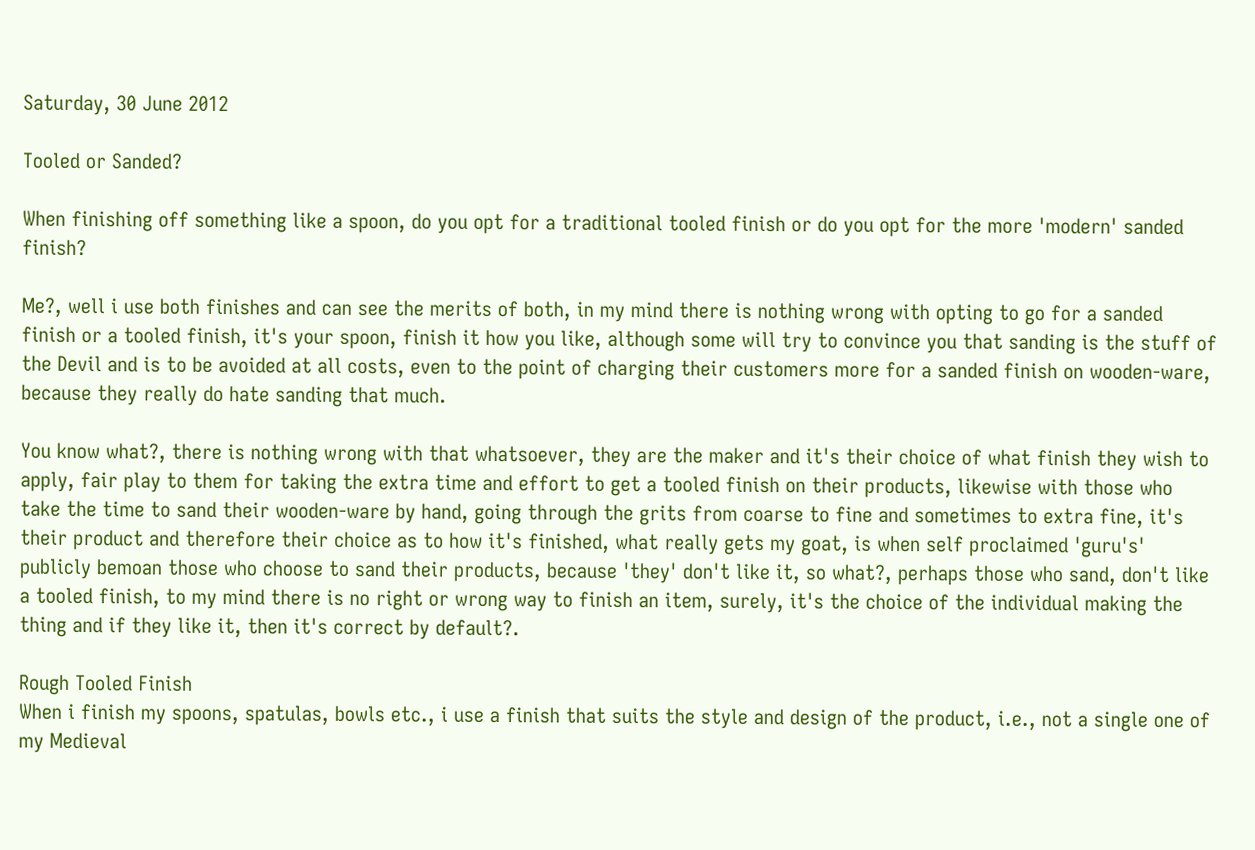Saturday, 30 June 2012

Tooled or Sanded?

When finishing off something like a spoon, do you opt for a traditional tooled finish or do you opt for the more 'modern' sanded finish?

Me?, well i use both finishes and can see the merits of both, in my mind there is nothing wrong with opting to go for a sanded finish or a tooled finish, it's your spoon, finish it how you like, although some will try to convince you that sanding is the stuff of the Devil and is to be avoided at all costs, even to the point of charging their customers more for a sanded finish on wooden-ware, because they really do hate sanding that much.

You know what?, there is nothing wrong with that whatsoever, they are the maker and it's their choice of what finish they wish to apply, fair play to them for taking the extra time and effort to get a tooled finish on their products, likewise with those who take the time to sand their wooden-ware by hand, going through the grits from coarse to fine and sometimes to extra fine, it's their product and therefore their choice as to how it's finished, what really gets my goat, is when self proclaimed 'guru's' publicly bemoan those who choose to sand their products, because 'they' don't like it, so what?, perhaps those who sand, don't like a tooled finish, to my mind there is no right or wrong way to finish an item, surely, it's the choice of the individual making the thing and if they like it, then it's correct by default?.

Rough Tooled Finish
When i finish my spoons, spatulas, bowls etc., i use a finish that suits the style and design of the product, i.e., not a single one of my Medieval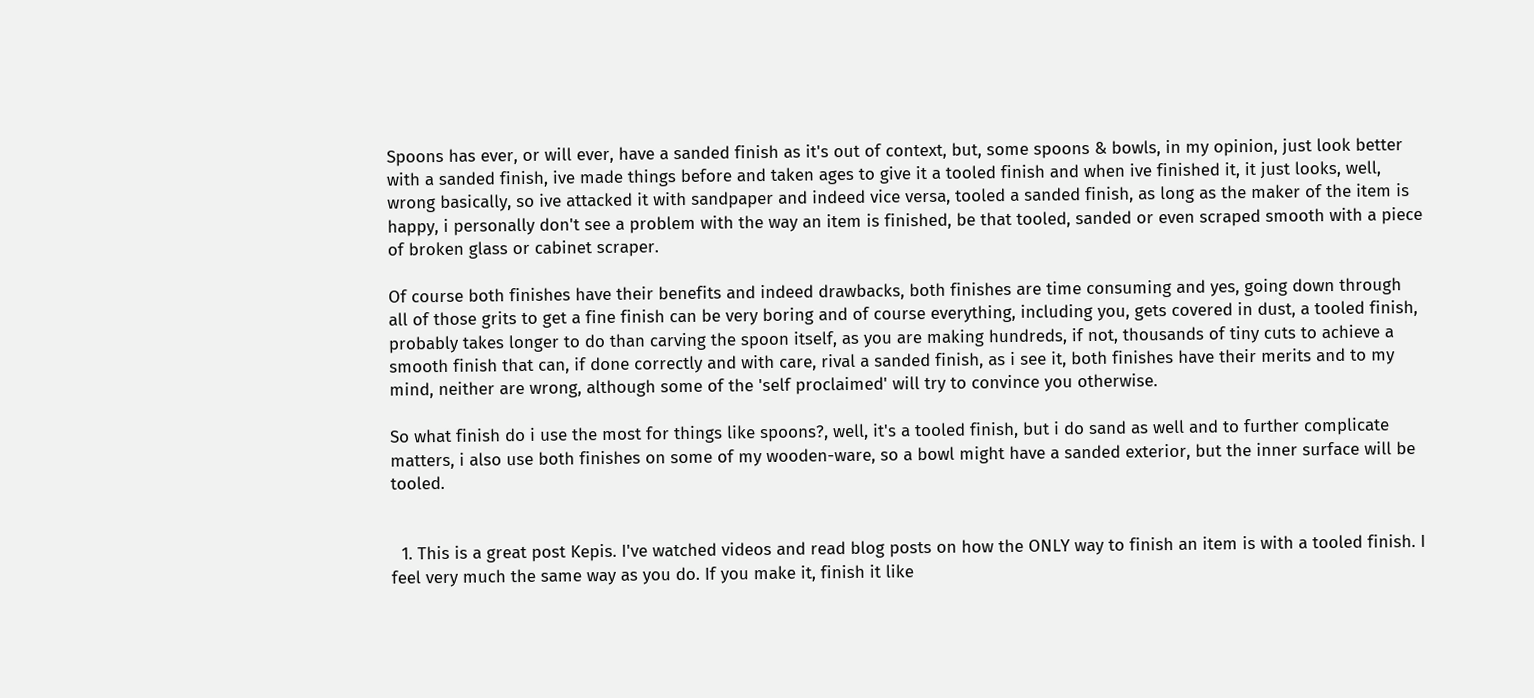Spoons has ever, or will ever, have a sanded finish as it's out of context, but, some spoons & bowls, in my opinion, just look better with a sanded finish, ive made things before and taken ages to give it a tooled finish and when ive finished it, it just looks, well, wrong basically, so ive attacked it with sandpaper and indeed vice versa, tooled a sanded finish, as long as the maker of the item is happy, i personally don't see a problem with the way an item is finished, be that tooled, sanded or even scraped smooth with a piece of broken glass or cabinet scraper.

Of course both finishes have their benefits and indeed drawbacks, both finishes are time consuming and yes, going down through all of those grits to get a fine finish can be very boring and of course everything, including you, gets covered in dust, a tooled finish, probably takes longer to do than carving the spoon itself, as you are making hundreds, if not, thousands of tiny cuts to achieve a smooth finish that can, if done correctly and with care, rival a sanded finish, as i see it, both finishes have their merits and to my mind, neither are wrong, although some of the 'self proclaimed' will try to convince you otherwise.

So what finish do i use the most for things like spoons?, well, it's a tooled finish, but i do sand as well and to further complicate matters, i also use both finishes on some of my wooden-ware, so a bowl might have a sanded exterior, but the inner surface will be tooled.


  1. This is a great post Kepis. I've watched videos and read blog posts on how the ONLY way to finish an item is with a tooled finish. I feel very much the same way as you do. If you make it, finish it like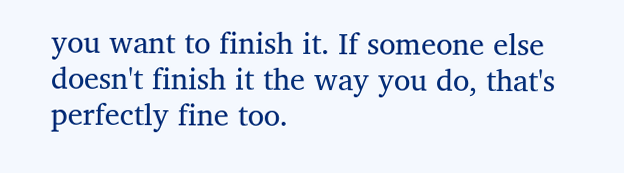you want to finish it. If someone else doesn't finish it the way you do, that's perfectly fine too.